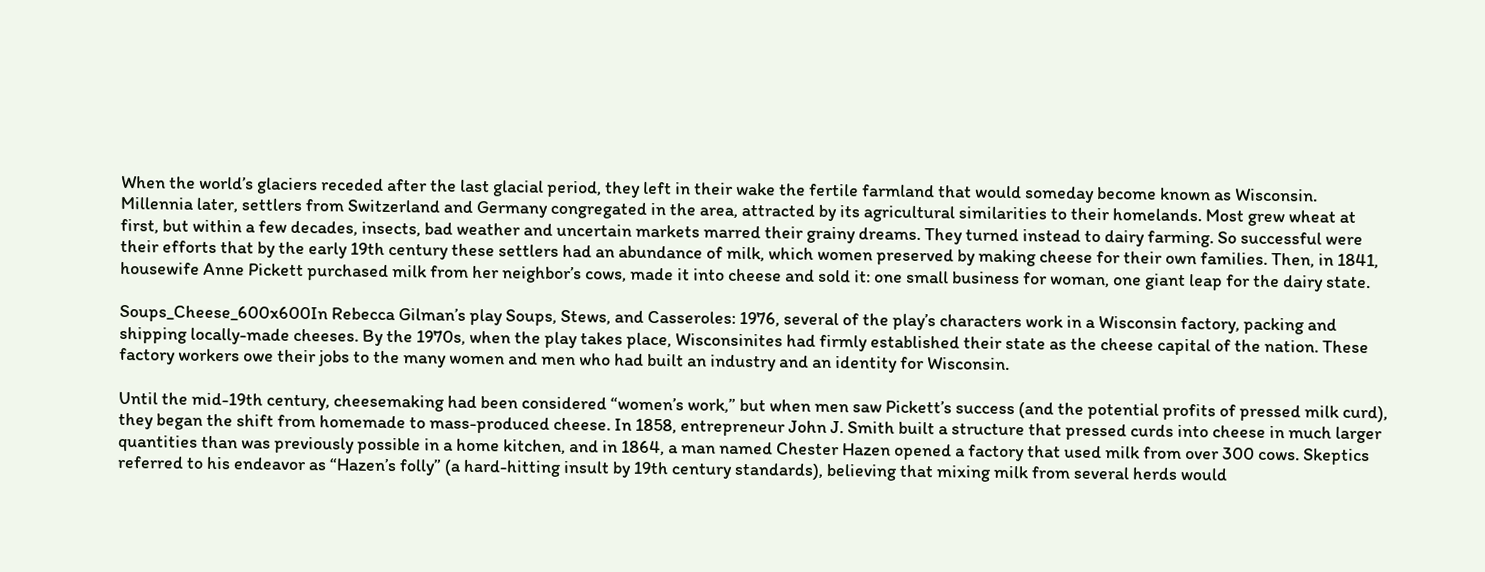When the world’s glaciers receded after the last glacial period, they left in their wake the fertile farmland that would someday become known as Wisconsin. Millennia later, settlers from Switzerland and Germany congregated in the area, attracted by its agricultural similarities to their homelands. Most grew wheat at first, but within a few decades, insects, bad weather and uncertain markets marred their grainy dreams. They turned instead to dairy farming. So successful were their efforts that by the early 19th century these settlers had an abundance of milk, which women preserved by making cheese for their own families. Then, in 1841, housewife Anne Pickett purchased milk from her neighbor’s cows, made it into cheese and sold it: one small business for woman, one giant leap for the dairy state.

Soups_Cheese_600x600In Rebecca Gilman’s play Soups, Stews, and Casseroles: 1976, several of the play’s characters work in a Wisconsin factory, packing and shipping locally-made cheeses. By the 1970s, when the play takes place, Wisconsinites had firmly established their state as the cheese capital of the nation. These factory workers owe their jobs to the many women and men who had built an industry and an identity for Wisconsin.

Until the mid-19th century, cheesemaking had been considered “women’s work,” but when men saw Pickett’s success (and the potential profits of pressed milk curd), they began the shift from homemade to mass-produced cheese. In 1858, entrepreneur John J. Smith built a structure that pressed curds into cheese in much larger quantities than was previously possible in a home kitchen, and in 1864, a man named Chester Hazen opened a factory that used milk from over 300 cows. Skeptics referred to his endeavor as “Hazen’s folly” (a hard-hitting insult by 19th century standards), believing that mixing milk from several herds would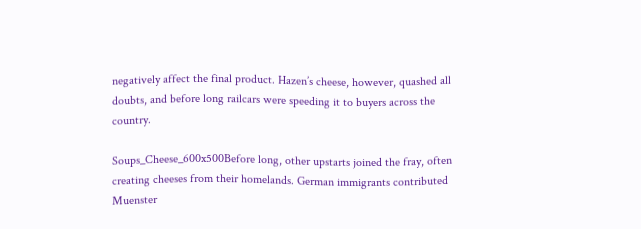negatively affect the final product. Hazen’s cheese, however, quashed all doubts, and before long railcars were speeding it to buyers across the country.

Soups_Cheese_600x500Before long, other upstarts joined the fray, often creating cheeses from their homelands. German immigrants contributed Muenster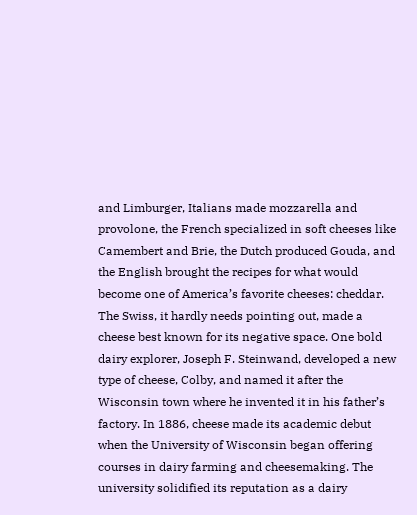and Limburger, Italians made mozzarella and provolone, the French specialized in soft cheeses like Camembert and Brie, the Dutch produced Gouda, and the English brought the recipes for what would become one of America’s favorite cheeses: cheddar. The Swiss, it hardly needs pointing out, made a cheese best known for its negative space. One bold dairy explorer, Joseph F. Steinwand, developed a new type of cheese, Colby, and named it after the Wisconsin town where he invented it in his father’s factory. In 1886, cheese made its academic debut when the University of Wisconsin began offering courses in dairy farming and cheesemaking. The university solidified its reputation as a dairy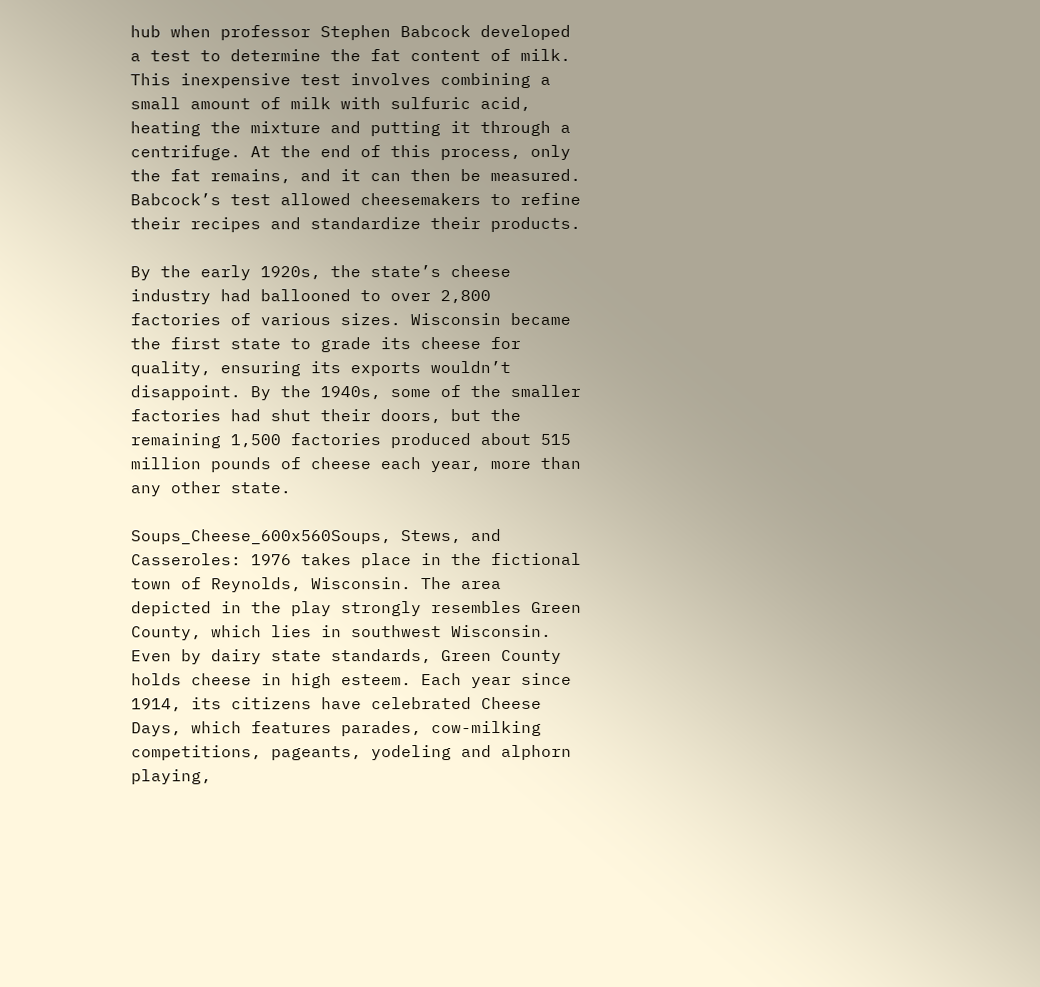hub when professor Stephen Babcock developed a test to determine the fat content of milk. This inexpensive test involves combining a small amount of milk with sulfuric acid, heating the mixture and putting it through a centrifuge. At the end of this process, only the fat remains, and it can then be measured. Babcock’s test allowed cheesemakers to refine their recipes and standardize their products.

By the early 1920s, the state’s cheese industry had ballooned to over 2,800 factories of various sizes. Wisconsin became the first state to grade its cheese for quality, ensuring its exports wouldn’t disappoint. By the 1940s, some of the smaller factories had shut their doors, but the remaining 1,500 factories produced about 515 million pounds of cheese each year, more than any other state.

Soups_Cheese_600x560Soups, Stews, and Casseroles: 1976 takes place in the fictional town of Reynolds, Wisconsin. The area depicted in the play strongly resembles Green County, which lies in southwest Wisconsin. Even by dairy state standards, Green County holds cheese in high esteem. Each year since 1914, its citizens have celebrated Cheese Days, which features parades, cow-milking competitions, pageants, yodeling and alphorn playing,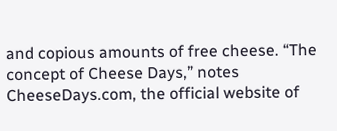and copious amounts of free cheese. “The concept of Cheese Days,” notes CheeseDays.com, the official website of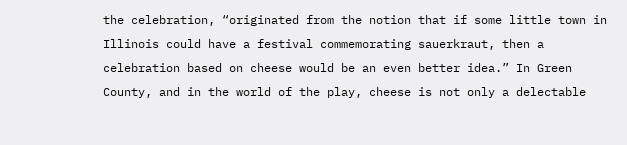the celebration, “originated from the notion that if some little town in Illinois could have a festival commemorating sauerkraut, then a celebration based on cheese would be an even better idea.” In Green County, and in the world of the play, cheese is not only a delectable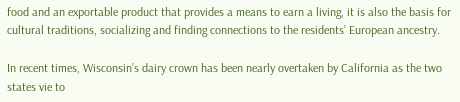food and an exportable product that provides a means to earn a living, it is also the basis for cultural traditions, socializing and finding connections to the residents’ European ancestry.

In recent times, Wisconsin’s dairy crown has been nearly overtaken by California as the two states vie to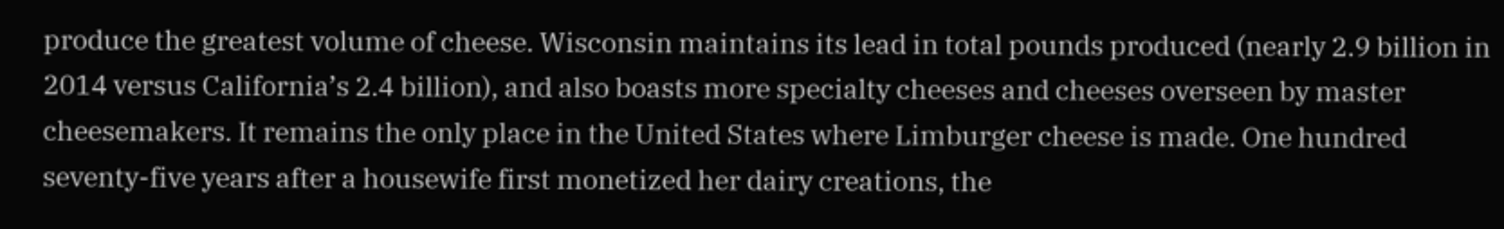produce the greatest volume of cheese. Wisconsin maintains its lead in total pounds produced (nearly 2.9 billion in 2014 versus California’s 2.4 billion), and also boasts more specialty cheeses and cheeses overseen by master cheesemakers. It remains the only place in the United States where Limburger cheese is made. One hundred seventy-five years after a housewife first monetized her dairy creations, the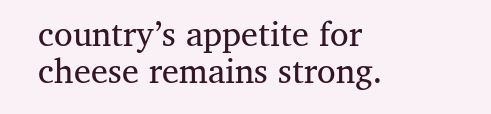country’s appetite for cheese remains strong.